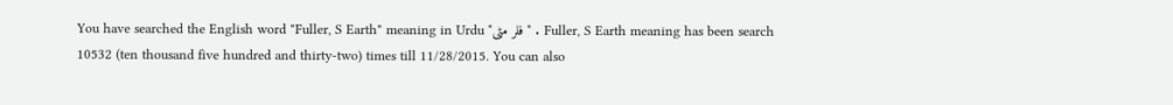You have searched the English word "Fuller, S Earth" meaning in Urdu "فلر مٹی " . Fuller, S Earth meaning has been search 10532 (ten thousand five hundred and thirty-two) times till 11/28/2015. You can also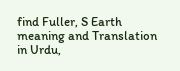find Fuller, S Earth meaning and Translation in Urdu,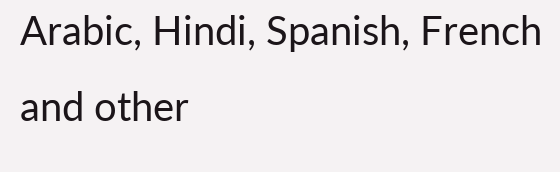Arabic, Hindi, Spanish, French and other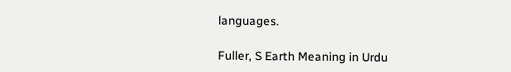languages.

Fuller, S Earth Meaning in Urdu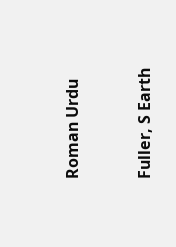Roman Urdu


Fuller, S Earth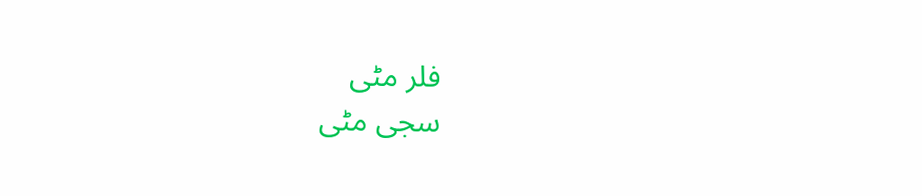فلر مٹی
سجی مٹی